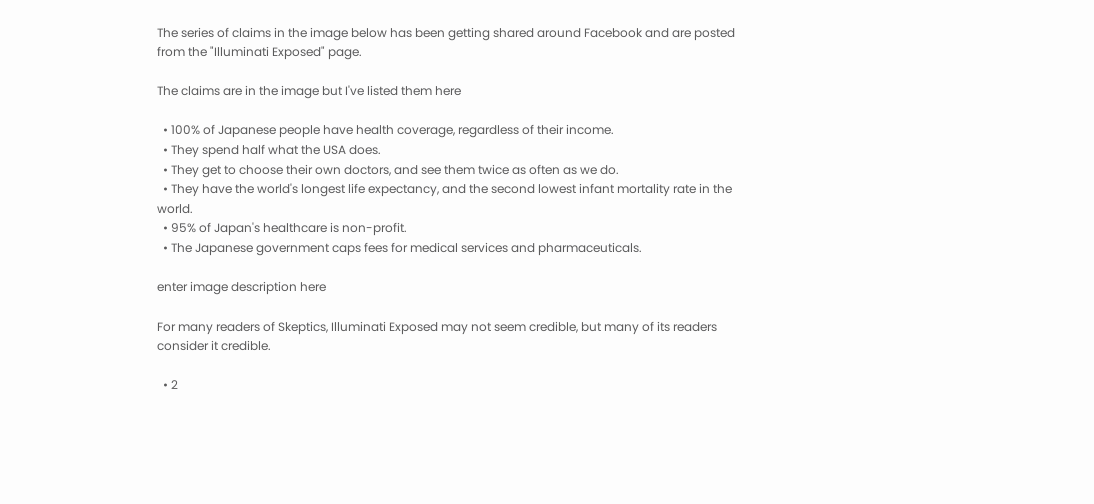The series of claims in the image below has been getting shared around Facebook and are posted from the "Illuminati Exposed" page.

The claims are in the image but I've listed them here

  • 100% of Japanese people have health coverage, regardless of their income.
  • They spend half what the USA does.
  • They get to choose their own doctors, and see them twice as often as we do.
  • They have the world's longest life expectancy, and the second lowest infant mortality rate in the world.
  • 95% of Japan's healthcare is non-profit.
  • The Japanese government caps fees for medical services and pharmaceuticals.

enter image description here

For many readers of Skeptics, Illuminati Exposed may not seem credible, but many of its readers consider it credible.

  • 2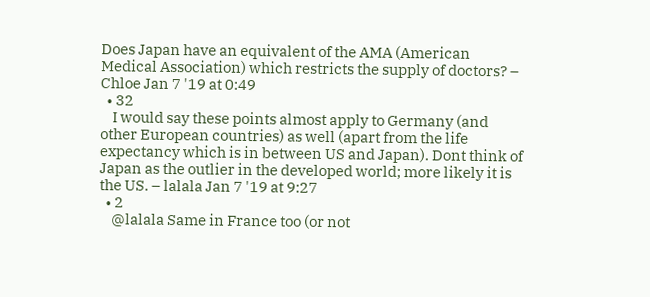Does Japan have an equivalent of the AMA (American Medical Association) which restricts the supply of doctors? – Chloe Jan 7 '19 at 0:49
  • 32
    I would say these points almost apply to Germany (and other European countries) as well (apart from the life expectancy which is in between US and Japan). Dont think of Japan as the outlier in the developed world; more likely it is the US. – lalala Jan 7 '19 at 9:27
  • 2
    @lalala Same in France too (or not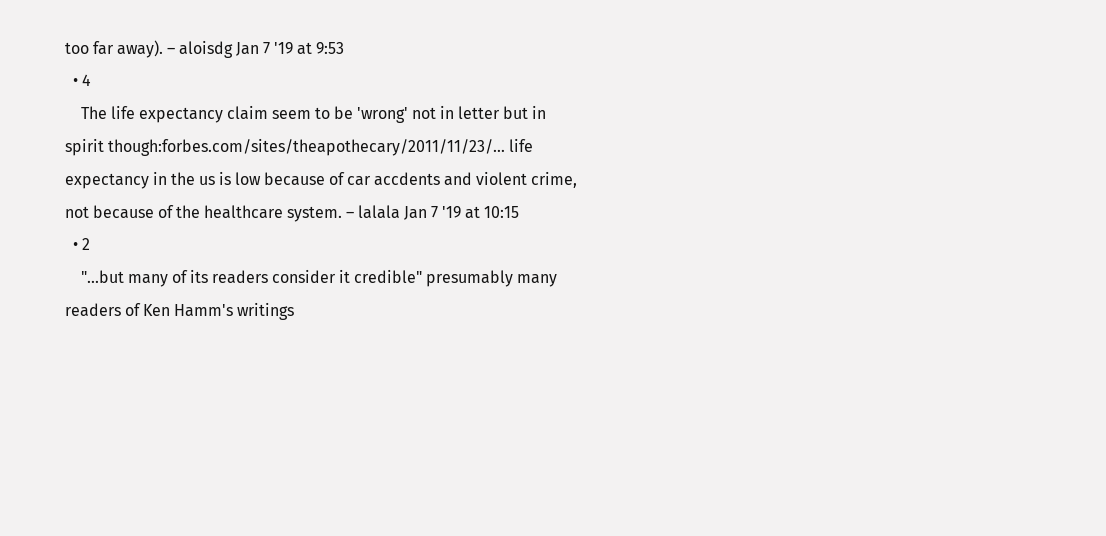too far away). – aloisdg Jan 7 '19 at 9:53
  • 4
    The life expectancy claim seem to be 'wrong' not in letter but in spirit though:forbes.com/sites/theapothecary/2011/11/23/… life expectancy in the us is low because of car accdents and violent crime, not because of the healthcare system. – lalala Jan 7 '19 at 10:15
  • 2
    "...but many of its readers consider it credible" presumably many readers of Ken Hamm's writings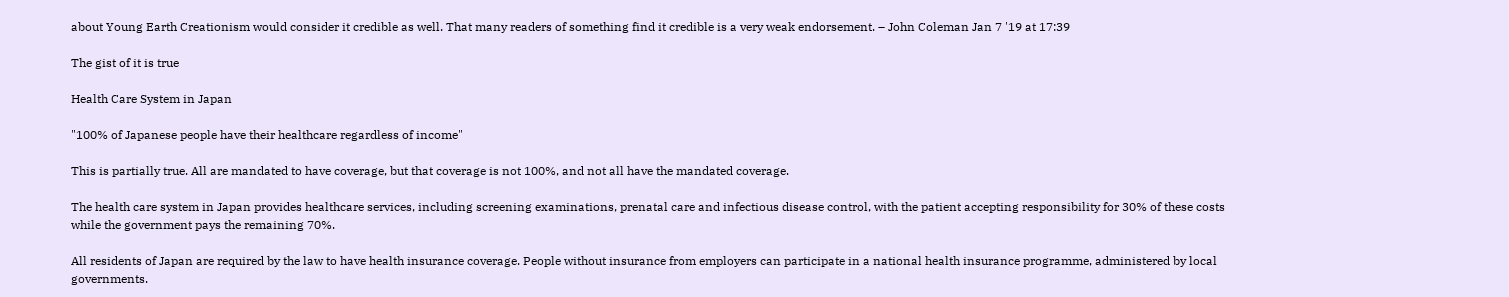about Young Earth Creationism would consider it credible as well. That many readers of something find it credible is a very weak endorsement. – John Coleman Jan 7 '19 at 17:39

The gist of it is true

Health Care System in Japan

"100% of Japanese people have their healthcare regardless of income"

This is partially true. All are mandated to have coverage, but that coverage is not 100%, and not all have the mandated coverage.

The health care system in Japan provides healthcare services, including screening examinations, prenatal care and infectious disease control, with the patient accepting responsibility for 30% of these costs while the government pays the remaining 70%.

All residents of Japan are required by the law to have health insurance coverage. People without insurance from employers can participate in a national health insurance programme, administered by local governments.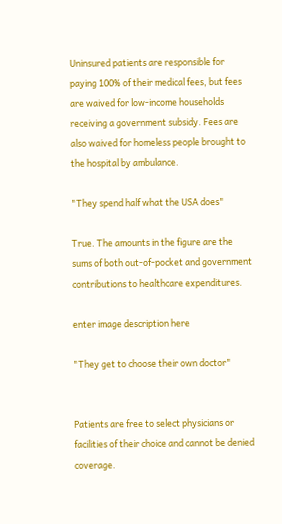Uninsured patients are responsible for paying 100% of their medical fees, but fees are waived for low-income households receiving a government subsidy. Fees are also waived for homeless people brought to the hospital by ambulance.

"They spend half what the USA does"

True. The amounts in the figure are the sums of both out-of-pocket and government contributions to healthcare expenditures.

enter image description here

"They get to choose their own doctor"


Patients are free to select physicians or facilities of their choice and cannot be denied coverage.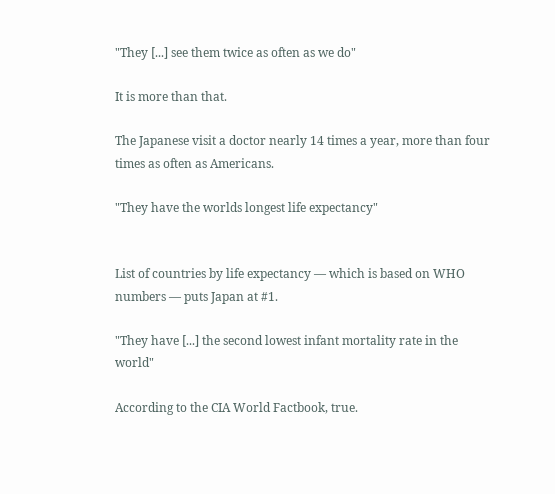"They [...] see them twice as often as we do"

It is more than that.

The Japanese visit a doctor nearly 14 times a year, more than four times as often as Americans.

"They have the worlds longest life expectancy"


List of countries by life expectancy — which is based on WHO numbers — puts Japan at #1.

"They have [...] the second lowest infant mortality rate in the world"

According to the CIA World Factbook, true.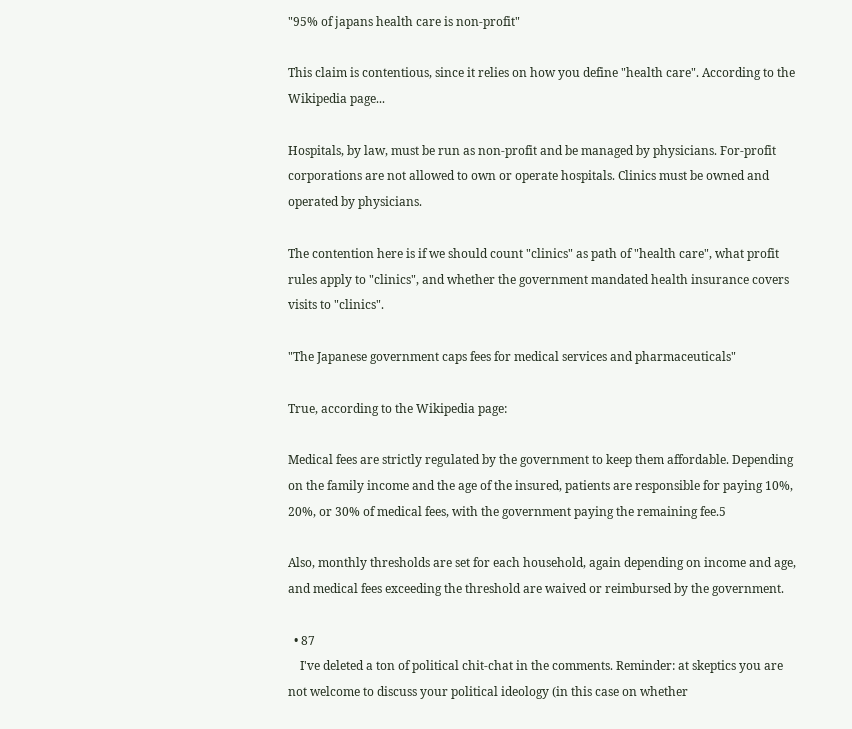"95% of japans health care is non-profit"

This claim is contentious, since it relies on how you define "health care". According to the Wikipedia page...

Hospitals, by law, must be run as non-profit and be managed by physicians. For-profit corporations are not allowed to own or operate hospitals. Clinics must be owned and operated by physicians.

The contention here is if we should count "clinics" as path of "health care", what profit rules apply to "clinics", and whether the government mandated health insurance covers visits to "clinics".

"The Japanese government caps fees for medical services and pharmaceuticals"

True, according to the Wikipedia page:

Medical fees are strictly regulated by the government to keep them affordable. Depending on the family income and the age of the insured, patients are responsible for paying 10%, 20%, or 30% of medical fees, with the government paying the remaining fee.5

Also, monthly thresholds are set for each household, again depending on income and age, and medical fees exceeding the threshold are waived or reimbursed by the government.

  • 87
    I've deleted a ton of political chit-chat in the comments. Reminder: at skeptics you are not welcome to discuss your political ideology (in this case on whether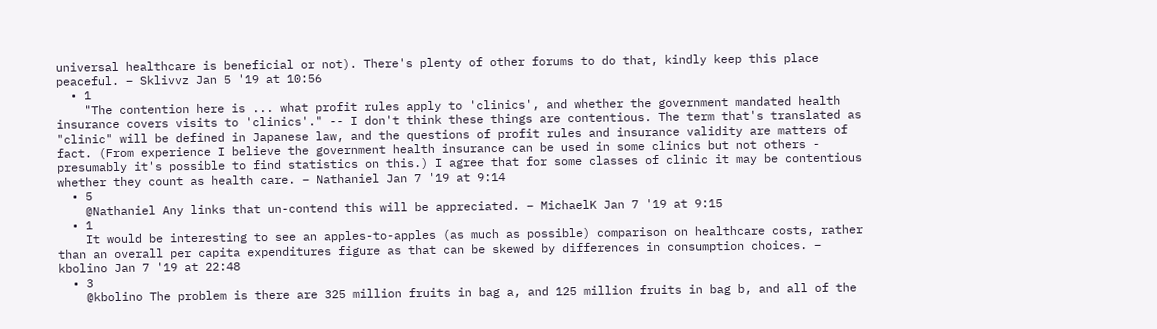universal healthcare is beneficial or not). There's plenty of other forums to do that, kindly keep this place peaceful. – Sklivvz Jan 5 '19 at 10:56
  • 1
    "The contention here is ... what profit rules apply to 'clinics', and whether the government mandated health insurance covers visits to 'clinics'." -- I don't think these things are contentious. The term that's translated as "clinic" will be defined in Japanese law, and the questions of profit rules and insurance validity are matters of fact. (From experience I believe the government health insurance can be used in some clinics but not others - presumably it's possible to find statistics on this.) I agree that for some classes of clinic it may be contentious whether they count as health care. – Nathaniel Jan 7 '19 at 9:14
  • 5
    @Nathaniel Any links that un-contend this will be appreciated. – MichaelK Jan 7 '19 at 9:15
  • 1
    It would be interesting to see an apples-to-apples (as much as possible) comparison on healthcare costs, rather than an overall per capita expenditures figure as that can be skewed by differences in consumption choices. – kbolino Jan 7 '19 at 22:48
  • 3
    @kbolino The problem is there are 325 million fruits in bag a, and 125 million fruits in bag b, and all of the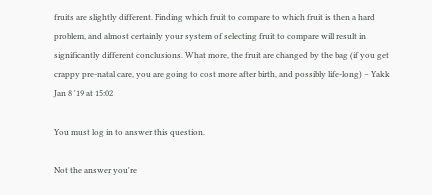fruits are slightly different. Finding which fruit to compare to which fruit is then a hard problem, and almost certainly your system of selecting fruit to compare will result in significantly different conclusions. What more, the fruit are changed by the bag (if you get crappy pre-natal care, you are going to cost more after birth, and possibly life-long) – Yakk Jan 8 '19 at 15:02

You must log in to answer this question.

Not the answer you're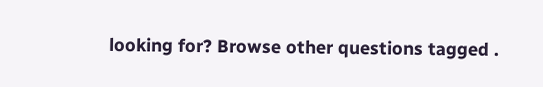looking for? Browse other questions tagged .